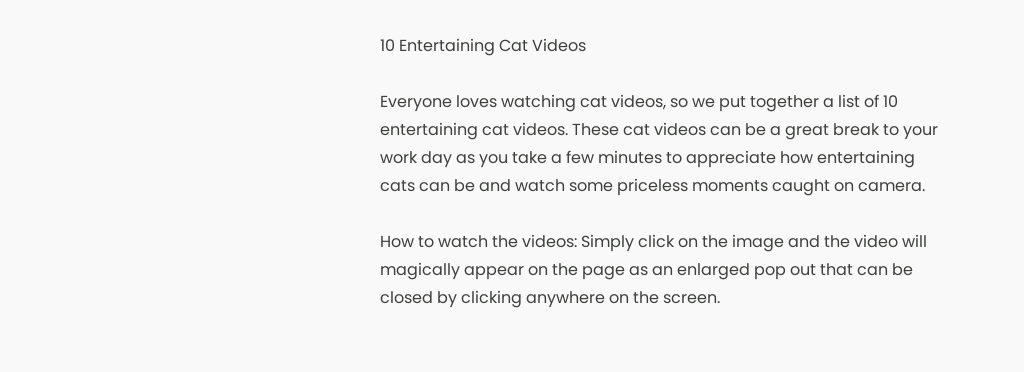10 Entertaining Cat Videos

Everyone loves watching cat videos, so we put together a list of 10 entertaining cat videos. These cat videos can be a great break to your work day as you take a few minutes to appreciate how entertaining cats can be and watch some priceless moments caught on camera.

How to watch the videos: Simply click on the image and the video will magically appear on the page as an enlarged pop out that can be closed by clicking anywhere on the screen.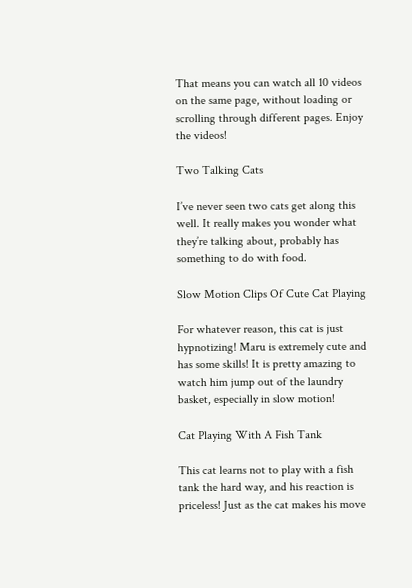That means you can watch all 10 videos on the same page, without loading or scrolling through different pages. Enjoy the videos!

Two Talking Cats

I’ve never seen two cats get along this well. It really makes you wonder what they’re talking about, probably has something to do with food.

Slow Motion Clips Of Cute Cat Playing

For whatever reason, this cat is just hypnotizing! Maru is extremely cute and has some skills! It is pretty amazing to watch him jump out of the laundry basket, especially in slow motion!

Cat Playing With A Fish Tank

This cat learns not to play with a fish tank the hard way, and his reaction is priceless! Just as the cat makes his move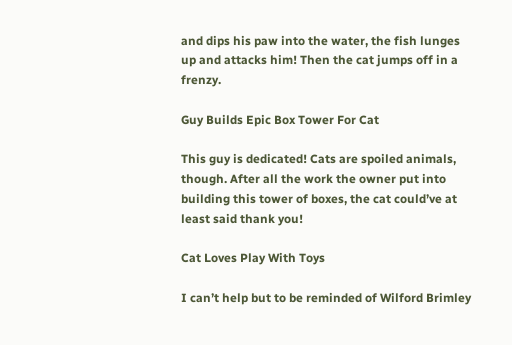and dips his paw into the water, the fish lunges up and attacks him! Then the cat jumps off in a frenzy.

Guy Builds Epic Box Tower For Cat

This guy is dedicated! Cats are spoiled animals, though. After all the work the owner put into building this tower of boxes, the cat could’ve at least said thank you!

Cat Loves Play With Toys

I can’t help but to be reminded of Wilford Brimley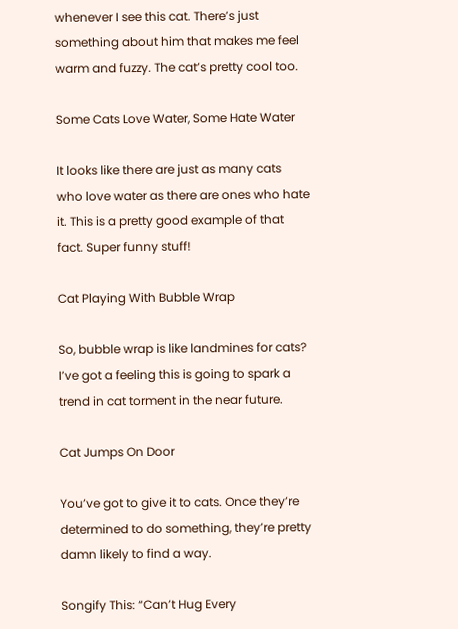whenever I see this cat. There’s just something about him that makes me feel warm and fuzzy. The cat’s pretty cool too.

Some Cats Love Water, Some Hate Water

It looks like there are just as many cats who love water as there are ones who hate it. This is a pretty good example of that fact. Super funny stuff!

Cat Playing With Bubble Wrap

So, bubble wrap is like landmines for cats? I’ve got a feeling this is going to spark a trend in cat torment in the near future.

Cat Jumps On Door

You’ve got to give it to cats. Once they’re determined to do something, they’re pretty damn likely to find a way.

Songify This: “Can’t Hug Every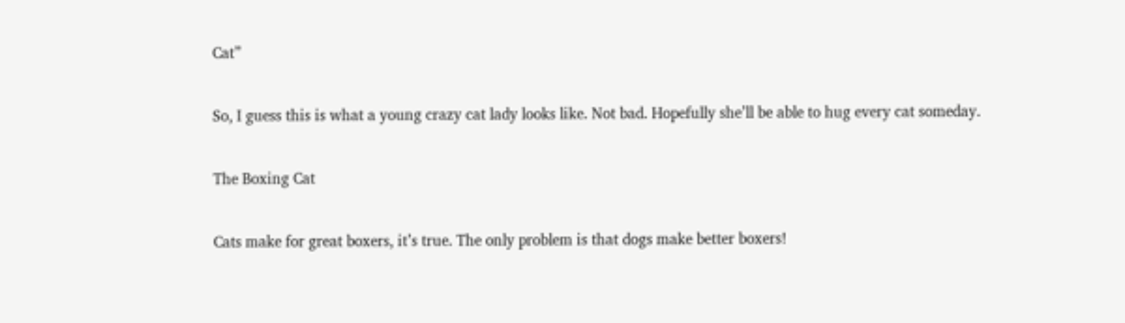Cat”

So, I guess this is what a young crazy cat lady looks like. Not bad. Hopefully she’ll be able to hug every cat someday.

The Boxing Cat

Cats make for great boxers, it’s true. The only problem is that dogs make better boxers!